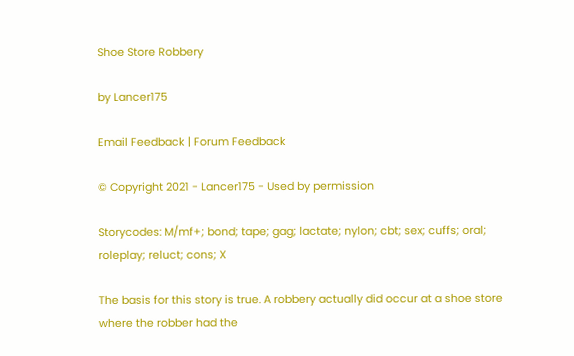Shoe Store Robbery

by Lancer175

Email Feedback | Forum Feedback

© Copyright 2021 - Lancer175 - Used by permission

Storycodes: M/mf+; bond; tape; gag; lactate; nylon; cbt; sex; cuffs; oral; roleplay; reluct; cons; X

The basis for this story is true. A robbery actually did occur at a shoe store where the robber had the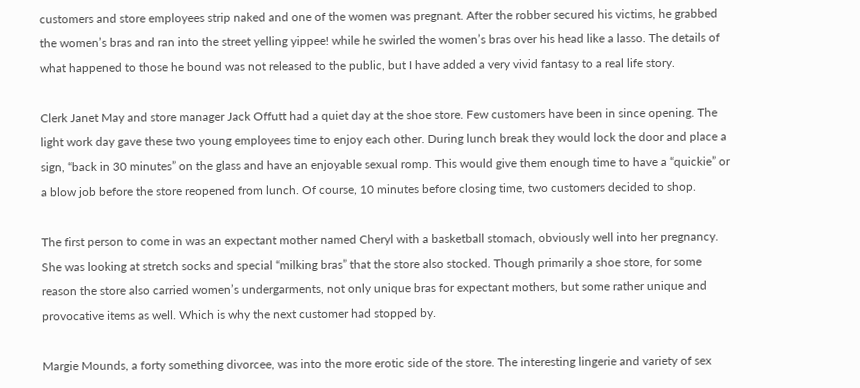customers and store employees strip naked and one of the women was pregnant. After the robber secured his victims, he grabbed the women’s bras and ran into the street yelling yippee! while he swirled the women’s bras over his head like a lasso. The details of what happened to those he bound was not released to the public, but I have added a very vivid fantasy to a real life story.

Clerk Janet May and store manager Jack Offutt had a quiet day at the shoe store. Few customers have been in since opening. The light work day gave these two young employees time to enjoy each other. During lunch break they would lock the door and place a sign, “back in 30 minutes” on the glass and have an enjoyable sexual romp. This would give them enough time to have a “quickie” or a blow job before the store reopened from lunch. Of course, 10 minutes before closing time, two customers decided to shop.

The first person to come in was an expectant mother named Cheryl with a basketball stomach, obviously well into her pregnancy. She was looking at stretch socks and special “milking bras” that the store also stocked. Though primarily a shoe store, for some reason the store also carried women’s undergarments, not only unique bras for expectant mothers, but some rather unique and provocative items as well. Which is why the next customer had stopped by.

Margie Mounds, a forty something divorcee, was into the more erotic side of the store. The interesting lingerie and variety of sex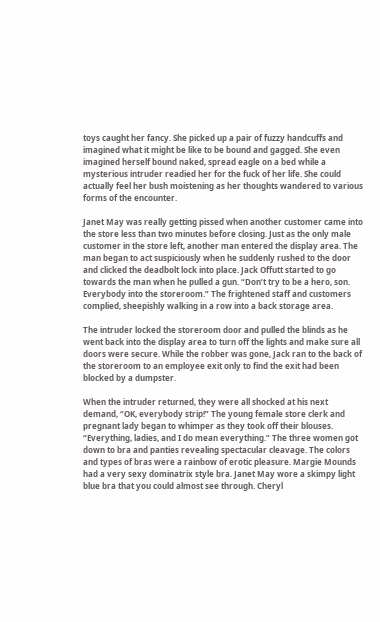toys caught her fancy. She picked up a pair of fuzzy handcuffs and imagined what it might be like to be bound and gagged. She even imagined herself bound naked, spread eagle on a bed while a mysterious intruder readied her for the fuck of her life. She could actually feel her bush moistening as her thoughts wandered to various forms of the encounter.

Janet May was really getting pissed when another customer came into the store less than two minutes before closing. Just as the only male customer in the store left, another man entered the display area. The man began to act suspiciously when he suddenly rushed to the door and clicked the deadbolt lock into place. Jack Offutt started to go towards the man when he pulled a gun. “Don’t try to be a hero, son. Everybody into the storeroom.” The frightened staff and customers complied, sheepishly walking in a row into a back storage area.

The intruder locked the storeroom door and pulled the blinds as he went back into the display area to turn off the lights and make sure all doors were secure. While the robber was gone, Jack ran to the back of the storeroom to an employee exit only to find the exit had been blocked by a dumpster.

When the intruder returned, they were all shocked at his next demand, “OK, everybody strip!” The young female store clerk and pregnant lady began to whimper as they took off their blouses. “Everything, ladies, and I do mean everything.” The three women got down to bra and panties revealing spectacular cleavage. The colors and types of bras were a rainbow of erotic pleasure. Margie Mounds had a very sexy dominatrix style bra. Janet May wore a skimpy light blue bra that you could almost see through. Cheryl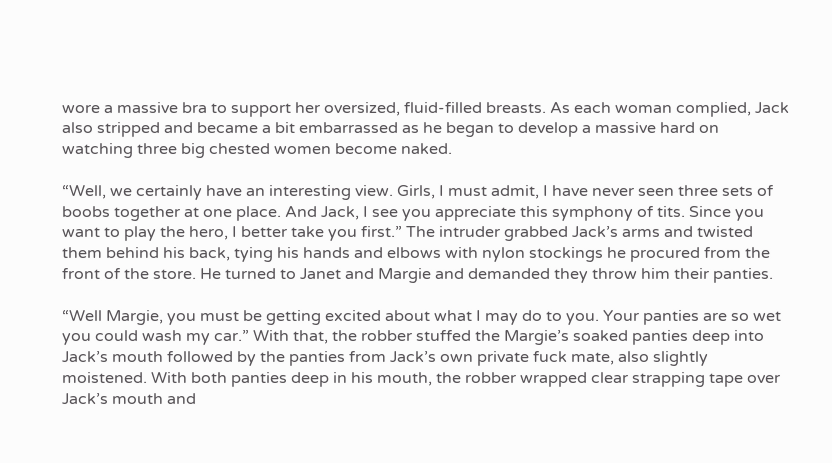wore a massive bra to support her oversized, fluid-filled breasts. As each woman complied, Jack also stripped and became a bit embarrassed as he began to develop a massive hard on watching three big chested women become naked.

“Well, we certainly have an interesting view. Girls, I must admit, I have never seen three sets of boobs together at one place. And Jack, I see you appreciate this symphony of tits. Since you want to play the hero, I better take you first.” The intruder grabbed Jack’s arms and twisted them behind his back, tying his hands and elbows with nylon stockings he procured from the front of the store. He turned to Janet and Margie and demanded they throw him their panties.

“Well Margie, you must be getting excited about what I may do to you. Your panties are so wet you could wash my car.” With that, the robber stuffed the Margie’s soaked panties deep into Jack’s mouth followed by the panties from Jack’s own private fuck mate, also slightly moistened. With both panties deep in his mouth, the robber wrapped clear strapping tape over Jack’s mouth and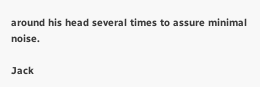around his head several times to assure minimal noise.

Jack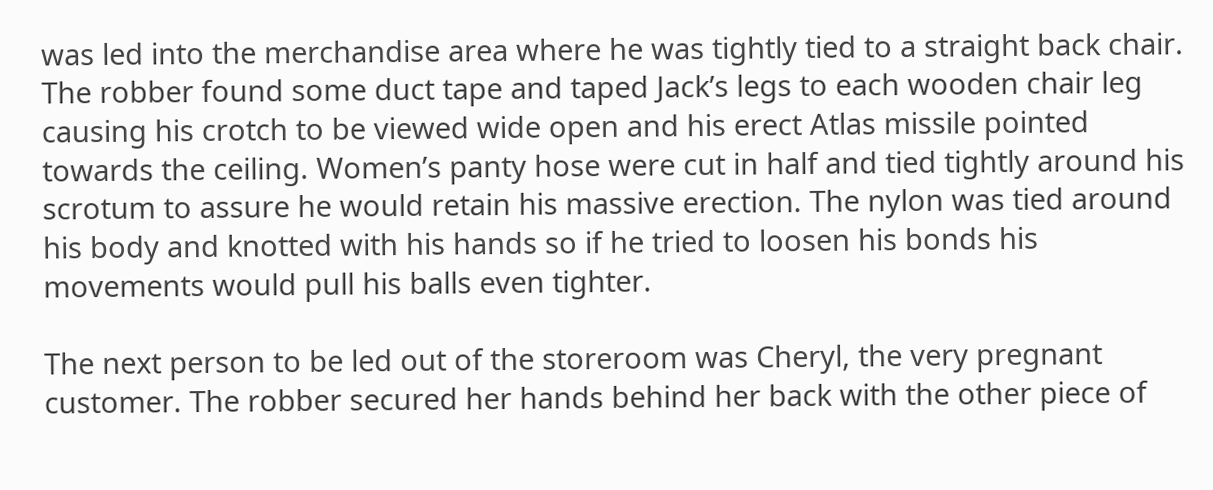was led into the merchandise area where he was tightly tied to a straight back chair. The robber found some duct tape and taped Jack’s legs to each wooden chair leg causing his crotch to be viewed wide open and his erect Atlas missile pointed towards the ceiling. Women’s panty hose were cut in half and tied tightly around his scrotum to assure he would retain his massive erection. The nylon was tied around his body and knotted with his hands so if he tried to loosen his bonds his movements would pull his balls even tighter.

The next person to be led out of the storeroom was Cheryl, the very pregnant customer. The robber secured her hands behind her back with the other piece of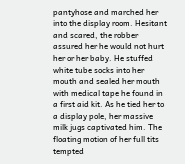pantyhose and marched her into the display room. Hesitant and scared, the robber assured her he would not hurt her or her baby. He stuffed white tube socks into her mouth and sealed her mouth with medical tape he found in a first aid kit. As he tied her to a display pole, her massive milk jugs captivated him. The floating motion of her full tits tempted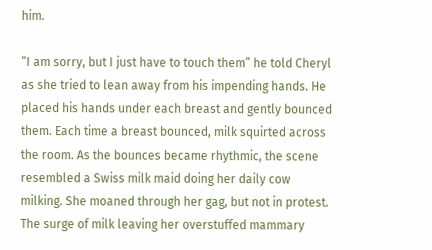him.

“I am sorry, but I just have to touch them” he told Cheryl as she tried to lean away from his impending hands. He placed his hands under each breast and gently bounced them. Each time a breast bounced, milk squirted across the room. As the bounces became rhythmic, the scene resembled a Swiss milk maid doing her daily cow milking. She moaned through her gag, but not in protest. The surge of milk leaving her overstuffed mammary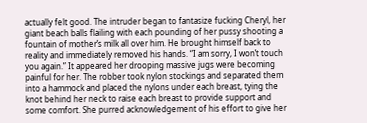actually felt good. The intruder began to fantasize fucking Cheryl, her giant beach balls flailing with each pounding of her pussy shooting a fountain of mother’s milk all over him. He brought himself back to reality and immediately removed his hands. “I am sorry, I won’t touch you again.” It appeared her drooping massive jugs were becoming painful for her. The robber took nylon stockings and separated them into a hammock and placed the nylons under each breast, tying the knot behind her neck to raise each breast to provide support and some comfort. She purred acknowledgement of his effort to give her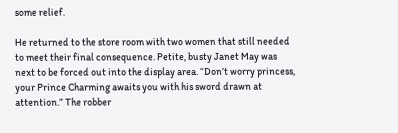some relief.

He returned to the store room with two women that still needed to meet their final consequence. Petite, busty Janet May was next to be forced out into the display area. “Don’t worry princess, your Prince Charming awaits you with his sword drawn at attention.” The robber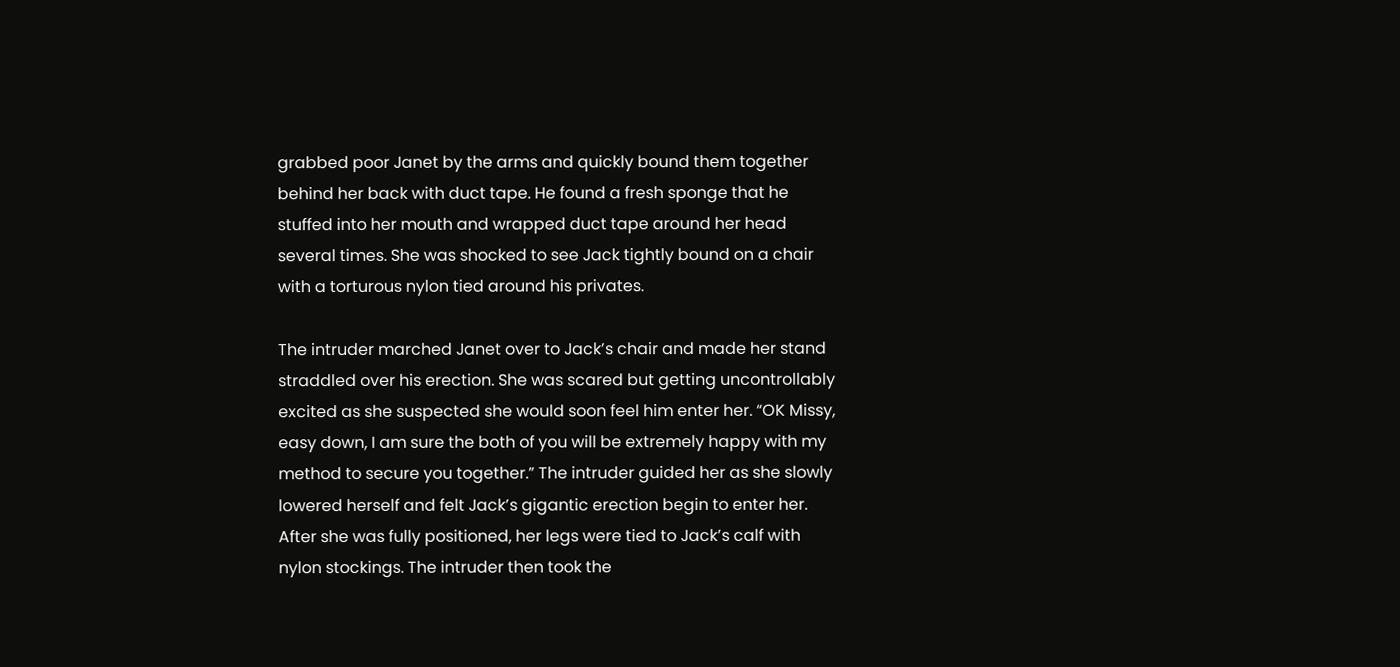grabbed poor Janet by the arms and quickly bound them together behind her back with duct tape. He found a fresh sponge that he stuffed into her mouth and wrapped duct tape around her head several times. She was shocked to see Jack tightly bound on a chair with a torturous nylon tied around his privates.

The intruder marched Janet over to Jack’s chair and made her stand straddled over his erection. She was scared but getting uncontrollably excited as she suspected she would soon feel him enter her. “OK Missy, easy down, I am sure the both of you will be extremely happy with my method to secure you together.” The intruder guided her as she slowly lowered herself and felt Jack’s gigantic erection begin to enter her. After she was fully positioned, her legs were tied to Jack’s calf with nylon stockings. The intruder then took the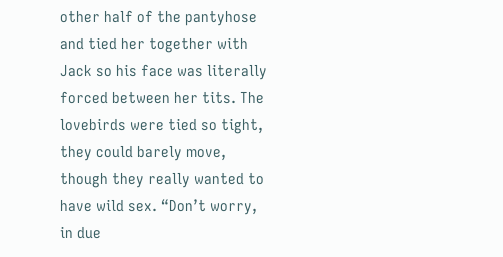other half of the pantyhose and tied her together with Jack so his face was literally forced between her tits. The lovebirds were tied so tight, they could barely move, though they really wanted to have wild sex. “Don’t worry, in due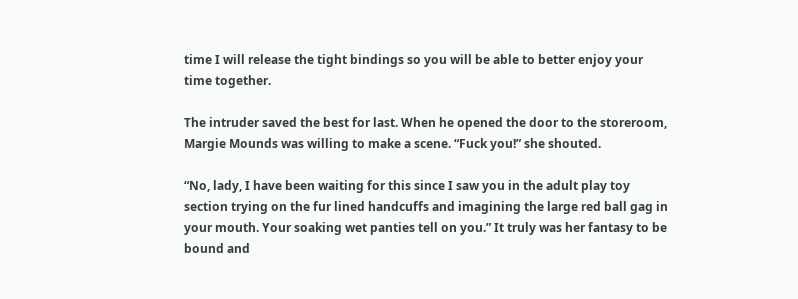time I will release the tight bindings so you will be able to better enjoy your time together.

The intruder saved the best for last. When he opened the door to the storeroom, Margie Mounds was willing to make a scene. “Fuck you!” she shouted.

“No, lady, I have been waiting for this since I saw you in the adult play toy section trying on the fur lined handcuffs and imagining the large red ball gag in your mouth. Your soaking wet panties tell on you.” It truly was her fantasy to be bound and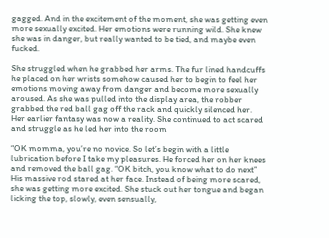gagged. And in the excitement of the moment, she was getting even more sexually excited. Her emotions were running wild. She knew she was in danger, but really wanted to be tied, and maybe even fucked.

She struggled when he grabbed her arms. The fur lined handcuffs he placed on her wrists somehow caused her to begin to feel her emotions moving away from danger and become more sexually aroused. As she was pulled into the display area, the robber grabbed the red ball gag off the rack and quickly silenced her. Her earlier fantasy was now a reality. She continued to act scared and struggle as he led her into the room

“OK momma, you’re no novice. So let’s begin with a little lubrication before I take my pleasures. He forced her on her knees and removed the ball gag. “OK bitch, you know what to do next” His massive rod stared at her face. Instead of being more scared, she was getting more excited. She stuck out her tongue and began licking the top, slowly, even sensually,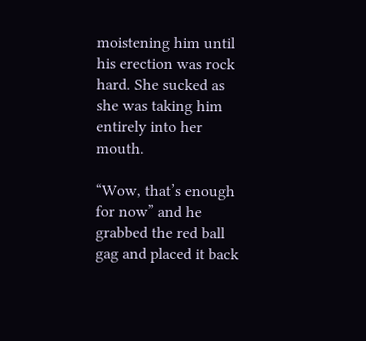moistening him until his erection was rock hard. She sucked as she was taking him entirely into her mouth.

“Wow, that’s enough for now” and he grabbed the red ball gag and placed it back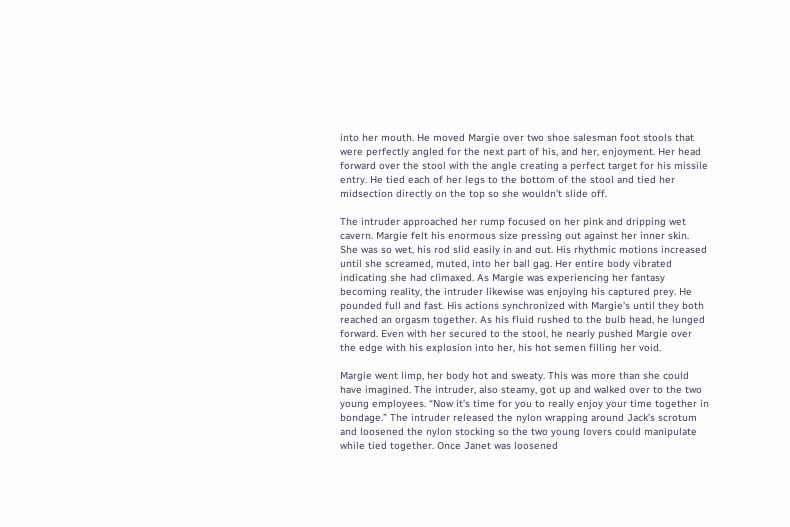into her mouth. He moved Margie over two shoe salesman foot stools that were perfectly angled for the next part of his, and her, enjoyment. Her head forward over the stool with the angle creating a perfect target for his missile entry. He tied each of her legs to the bottom of the stool and tied her midsection directly on the top so she wouldn’t slide off.

The intruder approached her rump focused on her pink and dripping wet cavern. Margie felt his enormous size pressing out against her inner skin. She was so wet, his rod slid easily in and out. His rhythmic motions increased until she screamed, muted, into her ball gag. Her entire body vibrated indicating she had climaxed. As Margie was experiencing her fantasy becoming reality, the intruder likewise was enjoying his captured prey. He pounded full and fast. His actions synchronized with Margie’s until they both reached an orgasm together. As his fluid rushed to the bulb head, he lunged forward. Even with her secured to the stool, he nearly pushed Margie over the edge with his explosion into her, his hot semen filling her void.

Margie went limp, her body hot and sweaty. This was more than she could have imagined. The intruder, also steamy, got up and walked over to the two young employees. “Now it’s time for you to really enjoy your time together in bondage.” The intruder released the nylon wrapping around Jack’s scrotum and loosened the nylon stocking so the two young lovers could manipulate while tied together. Once Janet was loosened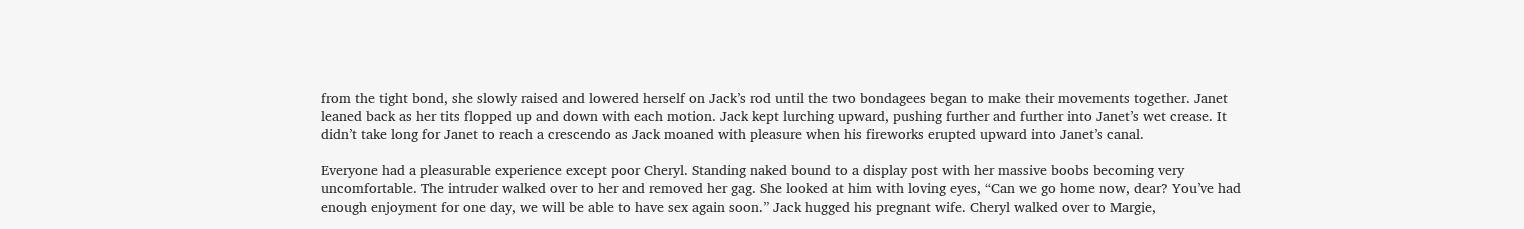from the tight bond, she slowly raised and lowered herself on Jack’s rod until the two bondagees began to make their movements together. Janet leaned back as her tits flopped up and down with each motion. Jack kept lurching upward, pushing further and further into Janet’s wet crease. It didn’t take long for Janet to reach a crescendo as Jack moaned with pleasure when his fireworks erupted upward into Janet’s canal.

Everyone had a pleasurable experience except poor Cheryl. Standing naked bound to a display post with her massive boobs becoming very uncomfortable. The intruder walked over to her and removed her gag. She looked at him with loving eyes, “Can we go home now, dear? You’ve had enough enjoyment for one day, we will be able to have sex again soon.” Jack hugged his pregnant wife. Cheryl walked over to Margie,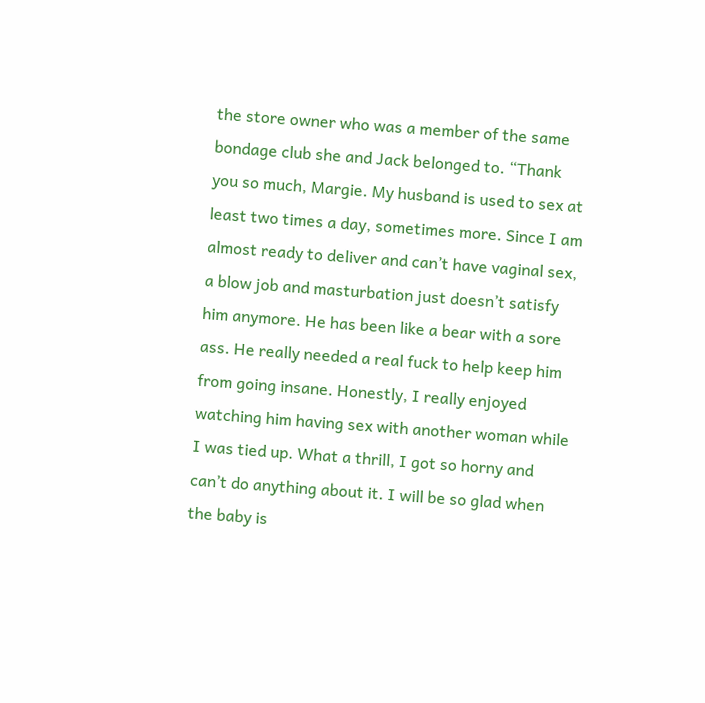the store owner who was a member of the same bondage club she and Jack belonged to. “Thank you so much, Margie. My husband is used to sex at least two times a day, sometimes more. Since I am almost ready to deliver and can’t have vaginal sex, a blow job and masturbation just doesn’t satisfy him anymore. He has been like a bear with a sore ass. He really needed a real fuck to help keep him from going insane. Honestly, I really enjoyed watching him having sex with another woman while I was tied up. What a thrill, I got so horny and can’t do anything about it. I will be so glad when the baby is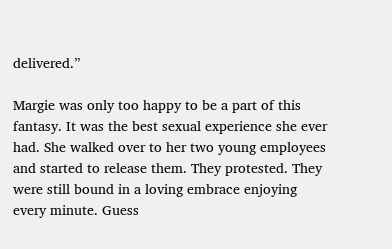delivered.”

Margie was only too happy to be a part of this fantasy. It was the best sexual experience she ever had. She walked over to her two young employees and started to release them. They protested. They were still bound in a loving embrace enjoying every minute. Guess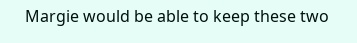Margie would be able to keep these two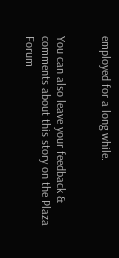employed for a long while.


You can also leave your feedback & comments about this story on the Plaza Forum